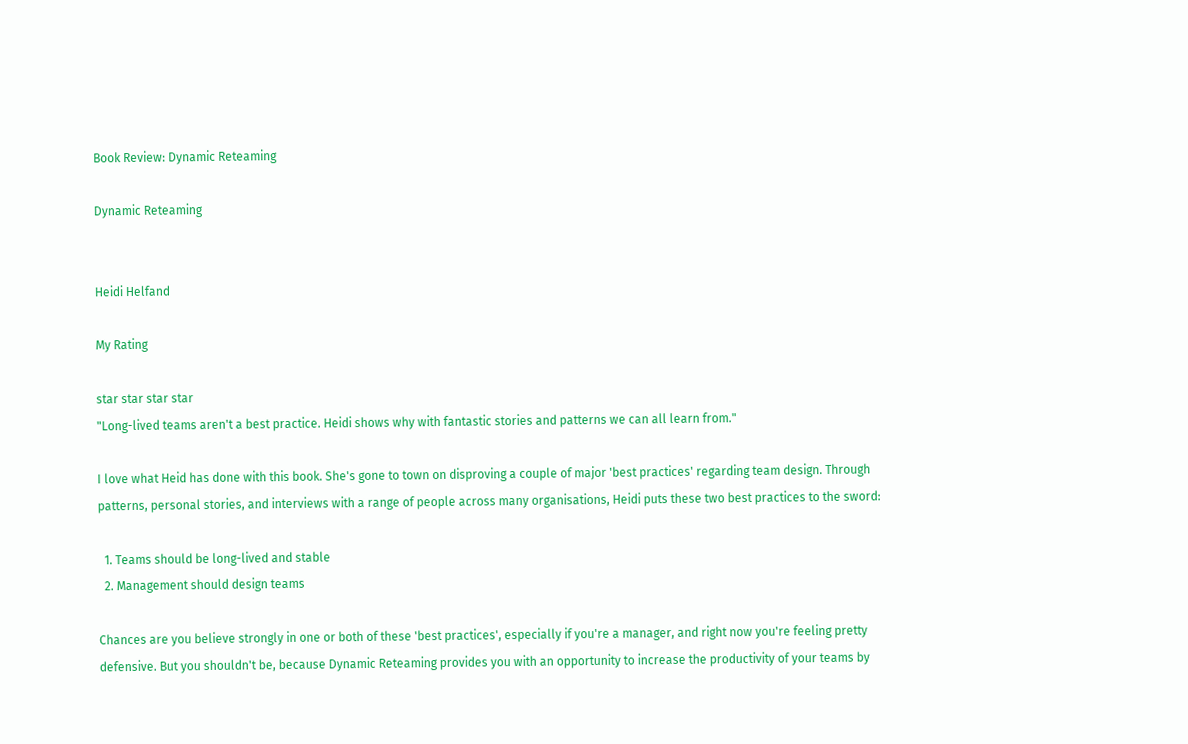Book Review: Dynamic Reteaming

Dynamic Reteaming


Heidi Helfand

My Rating

star star star star
"Long-lived teams aren't a best practice. Heidi shows why with fantastic stories and patterns we can all learn from."

I love what Heid has done with this book. She's gone to town on disproving a couple of major 'best practices' regarding team design. Through patterns, personal stories, and interviews with a range of people across many organisations, Heidi puts these two best practices to the sword:

  1. Teams should be long-lived and stable
  2. Management should design teams

Chances are you believe strongly in one or both of these 'best practices', especially if you're a manager, and right now you're feeling pretty defensive. But you shouldn't be, because Dynamic Reteaming provides you with an opportunity to increase the productivity of your teams by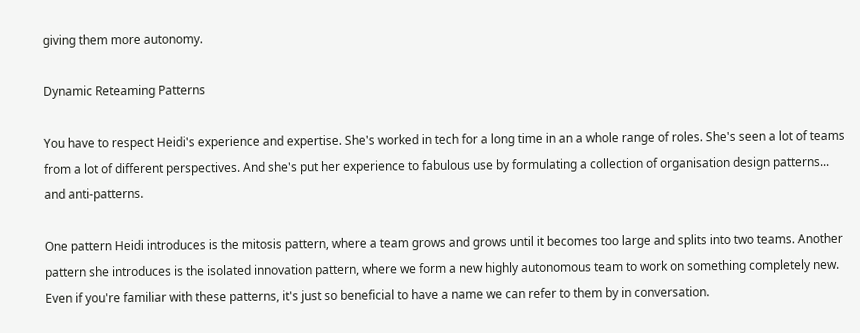giving them more autonomy.

Dynamic Reteaming Patterns

You have to respect Heidi's experience and expertise. She's worked in tech for a long time in an a whole range of roles. She's seen a lot of teams from a lot of different perspectives. And she's put her experience to fabulous use by formulating a collection of organisation design patterns... and anti-patterns.

One pattern Heidi introduces is the mitosis pattern, where a team grows and grows until it becomes too large and splits into two teams. Another pattern she introduces is the isolated innovation pattern, where we form a new highly autonomous team to work on something completely new. Even if you're familiar with these patterns, it's just so beneficial to have a name we can refer to them by in conversation.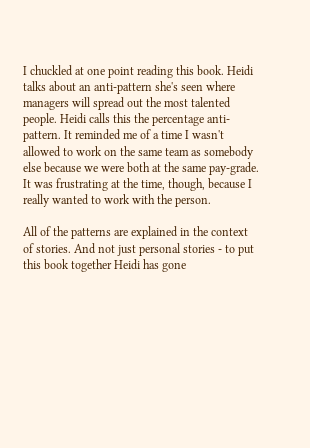I chuckled at one point reading this book. Heidi talks about an anti-pattern she's seen where managers will spread out the most talented people. Heidi calls this the percentage anti-pattern. It reminded me of a time I wasn't allowed to work on the same team as somebody else because we were both at the same pay-grade. It was frustrating at the time, though, because I really wanted to work with the person.

All of the patterns are explained in the context of stories. And not just personal stories - to put this book together Heidi has gone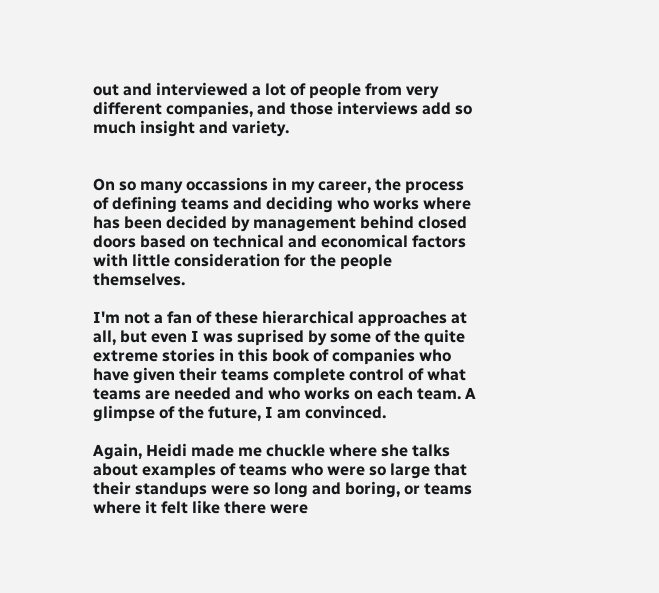out and interviewed a lot of people from very different companies, and those interviews add so much insight and variety.


On so many occassions in my career, the process of defining teams and deciding who works where has been decided by management behind closed doors based on technical and economical factors with little consideration for the people themselves.

I'm not a fan of these hierarchical approaches at all, but even I was suprised by some of the quite extreme stories in this book of companies who have given their teams complete control of what teams are needed and who works on each team. A glimpse of the future, I am convinced.

Again, Heidi made me chuckle where she talks about examples of teams who were so large that their standups were so long and boring, or teams where it felt like there were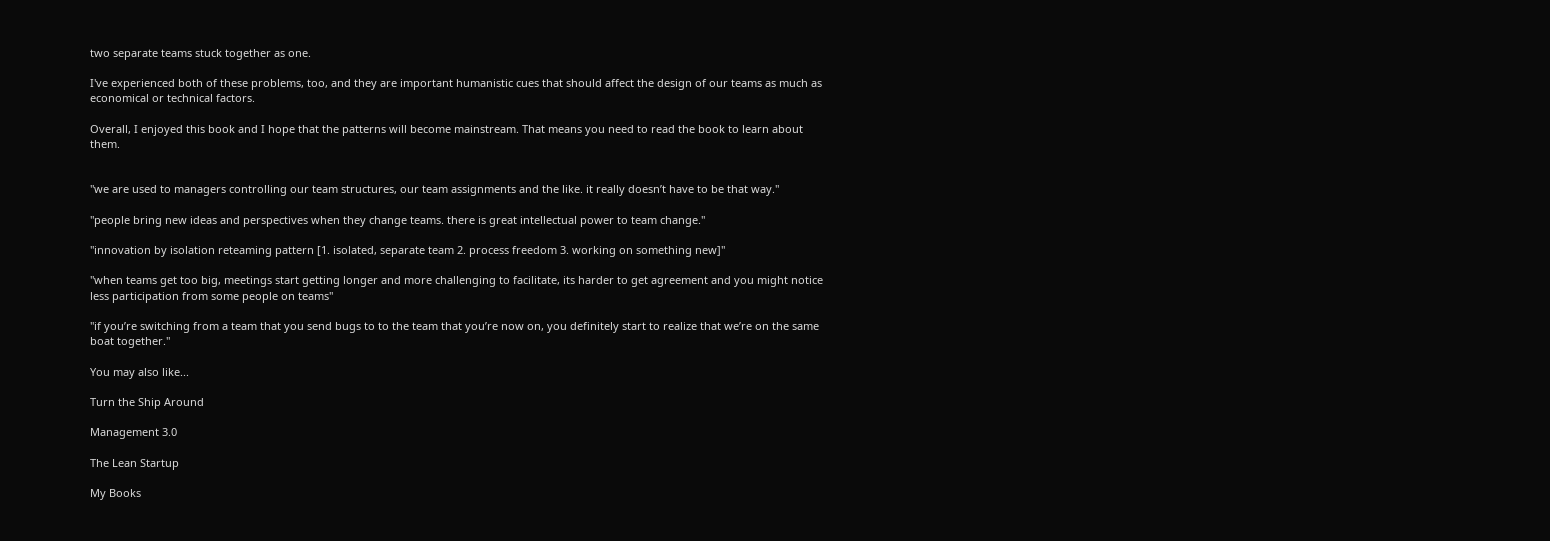two separate teams stuck together as one.

I've experienced both of these problems, too, and they are important humanistic cues that should affect the design of our teams as much as economical or technical factors.

Overall, I enjoyed this book and I hope that the patterns will become mainstream. That means you need to read the book to learn about them.


"we are used to managers controlling our team structures, our team assignments and the like. it really doesn’t have to be that way."

"people bring new ideas and perspectives when they change teams. there is great intellectual power to team change."

"innovation by isolation reteaming pattern [1. isolated, separate team 2. process freedom 3. working on something new]"

"when teams get too big, meetings start getting longer and more challenging to facilitate, its harder to get agreement and you might notice less participation from some people on teams"

"if you’re switching from a team that you send bugs to to the team that you’re now on, you definitely start to realize that we’re on the same boat together."

You may also like...

Turn the Ship Around

Management 3.0

The Lean Startup

My Books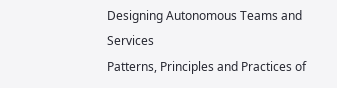Designing Autonomous Teams and Services
Patterns, Principles and Practices of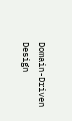Domain-Driven Design